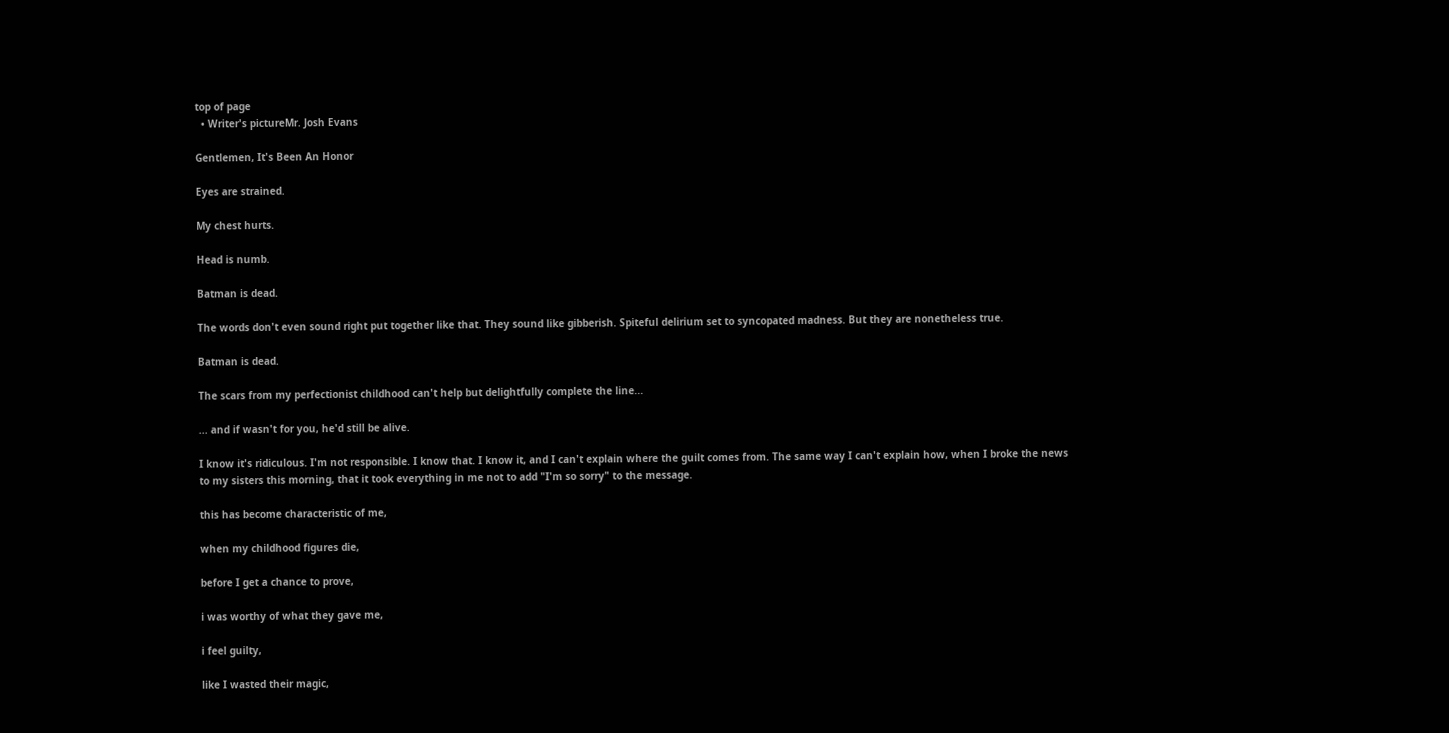top of page
  • Writer's pictureMr. Josh Evans

Gentlemen, It's Been An Honor

Eyes are strained.

My chest hurts.

Head is numb.

Batman is dead.

The words don't even sound right put together like that. They sound like gibberish. Spiteful delirium set to syncopated madness. But they are nonetheless true.

Batman is dead.

The scars from my perfectionist childhood can't help but delightfully complete the line...

... and if wasn't for you, he'd still be alive.

I know it's ridiculous. I'm not responsible. I know that. I know it, and I can't explain where the guilt comes from. The same way I can't explain how, when I broke the news to my sisters this morning, that it took everything in me not to add "I'm so sorry" to the message.

this has become characteristic of me,

when my childhood figures die,

before I get a chance to prove,

i was worthy of what they gave me,

i feel guilty,

like I wasted their magic,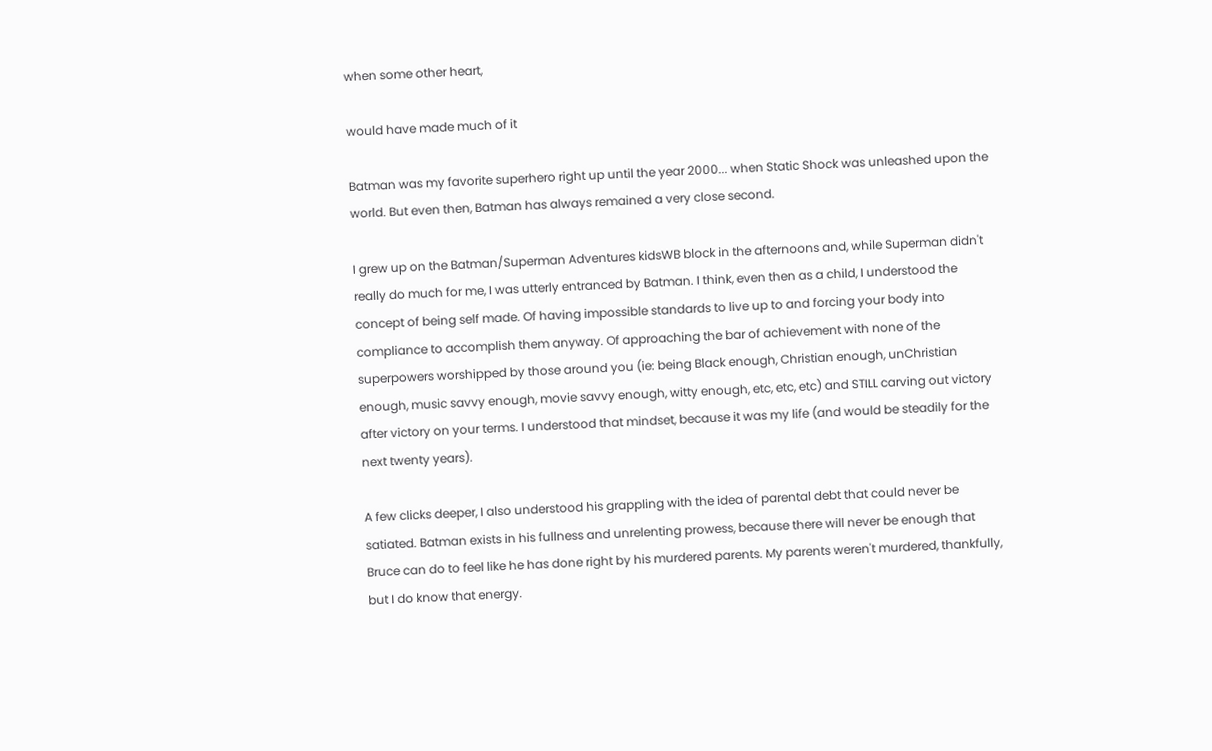when some other heart,

would have made much of it

Batman was my favorite superhero right up until the year 2000... when Static Shock was unleashed upon the world. But even then, Batman has always remained a very close second.

I grew up on the Batman/Superman Adventures kidsWB block in the afternoons and, while Superman didn't really do much for me, I was utterly entranced by Batman. I think, even then as a child, I understood the concept of being self made. Of having impossible standards to live up to and forcing your body into compliance to accomplish them anyway. Of approaching the bar of achievement with none of the superpowers worshipped by those around you (ie: being Black enough, Christian enough, unChristian enough, music savvy enough, movie savvy enough, witty enough, etc, etc, etc) and STILL carving out victory after victory on your terms. I understood that mindset, because it was my life (and would be steadily for the next twenty years).

A few clicks deeper, I also understood his grappling with the idea of parental debt that could never be satiated. Batman exists in his fullness and unrelenting prowess, because there will never be enough that Bruce can do to feel like he has done right by his murdered parents. My parents weren't murdered, thankfully, but I do know that energy.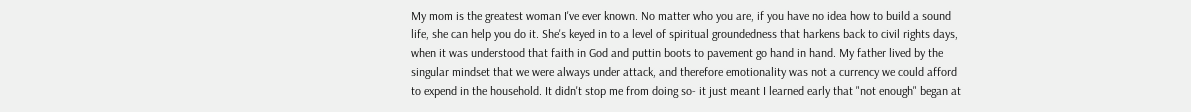My mom is the greatest woman I've ever known. No matter who you are, if you have no idea how to build a sound life, she can help you do it. She's keyed in to a level of spiritual groundedness that harkens back to civil rights days, when it was understood that faith in God and puttin boots to pavement go hand in hand. My father lived by the singular mindset that we were always under attack, and therefore emotionality was not a currency we could afford to expend in the household. It didn't stop me from doing so- it just meant I learned early that "not enough" began at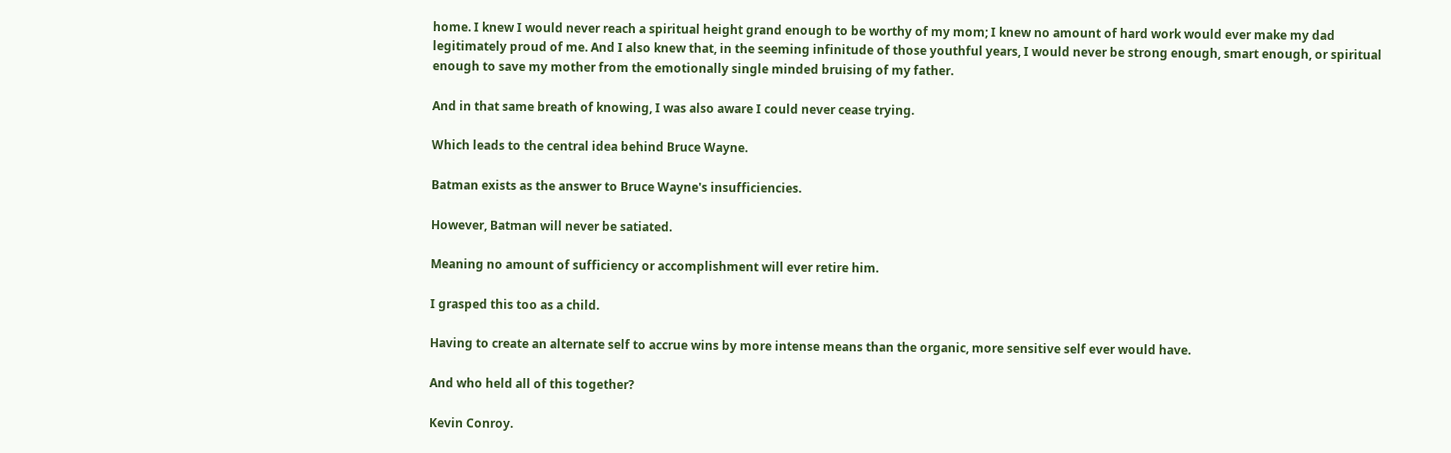home. I knew I would never reach a spiritual height grand enough to be worthy of my mom; I knew no amount of hard work would ever make my dad legitimately proud of me. And I also knew that, in the seeming infinitude of those youthful years, I would never be strong enough, smart enough, or spiritual enough to save my mother from the emotionally single minded bruising of my father.

And in that same breath of knowing, I was also aware I could never cease trying.

Which leads to the central idea behind Bruce Wayne.

Batman exists as the answer to Bruce Wayne's insufficiencies.

However, Batman will never be satiated.

Meaning no amount of sufficiency or accomplishment will ever retire him.

I grasped this too as a child.

Having to create an alternate self to accrue wins by more intense means than the organic, more sensitive self ever would have.

And who held all of this together?

Kevin Conroy.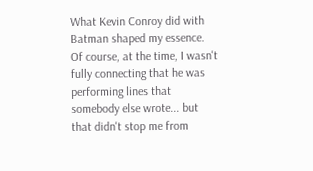What Kevin Conroy did with Batman shaped my essence. Of course, at the time, I wasn't fully connecting that he was performing lines that somebody else wrote... but that didn't stop me from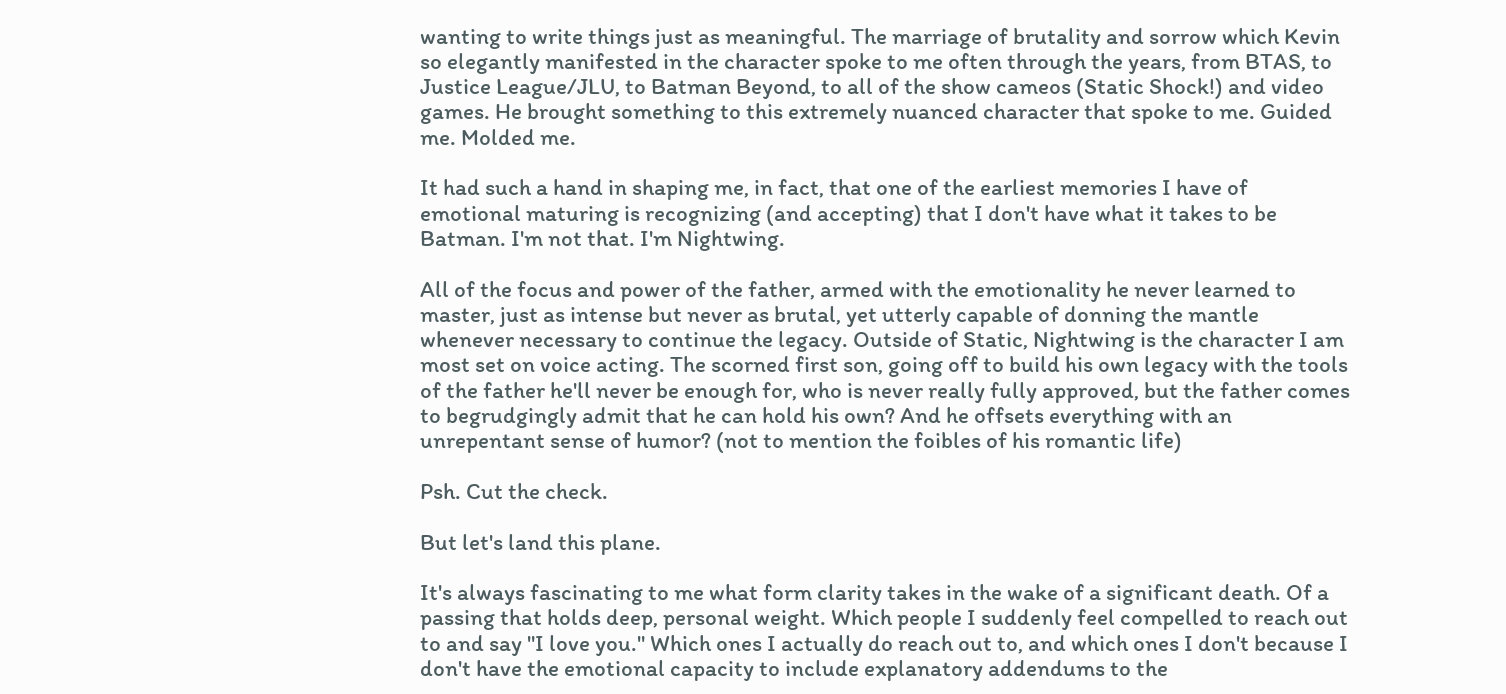wanting to write things just as meaningful. The marriage of brutality and sorrow which Kevin so elegantly manifested in the character spoke to me often through the years, from BTAS, to Justice League/JLU, to Batman Beyond, to all of the show cameos (Static Shock!) and video games. He brought something to this extremely nuanced character that spoke to me. Guided me. Molded me.

It had such a hand in shaping me, in fact, that one of the earliest memories I have of emotional maturing is recognizing (and accepting) that I don't have what it takes to be Batman. I'm not that. I'm Nightwing.

All of the focus and power of the father, armed with the emotionality he never learned to master, just as intense but never as brutal, yet utterly capable of donning the mantle whenever necessary to continue the legacy. Outside of Static, Nightwing is the character I am most set on voice acting. The scorned first son, going off to build his own legacy with the tools of the father he'll never be enough for, who is never really fully approved, but the father comes to begrudgingly admit that he can hold his own? And he offsets everything with an unrepentant sense of humor? (not to mention the foibles of his romantic life)

Psh. Cut the check.

But let's land this plane.

It's always fascinating to me what form clarity takes in the wake of a significant death. Of a passing that holds deep, personal weight. Which people I suddenly feel compelled to reach out to and say "I love you." Which ones I actually do reach out to, and which ones I don't because I don't have the emotional capacity to include explanatory addendums to the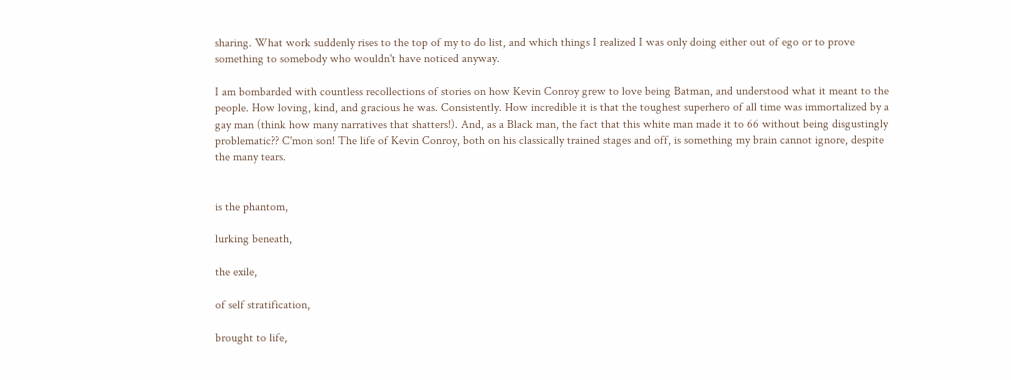sharing. What work suddenly rises to the top of my to do list, and which things I realized I was only doing either out of ego or to prove something to somebody who wouldn't have noticed anyway.

I am bombarded with countless recollections of stories on how Kevin Conroy grew to love being Batman, and understood what it meant to the people. How loving, kind, and gracious he was. Consistently. How incredible it is that the toughest superhero of all time was immortalized by a gay man (think how many narratives that shatters!). And, as a Black man, the fact that this white man made it to 66 without being disgustingly problematic?? C'mon son! The life of Kevin Conroy, both on his classically trained stages and off, is something my brain cannot ignore, despite the many tears.


is the phantom,

lurking beneath,

the exile,

of self stratification,

brought to life,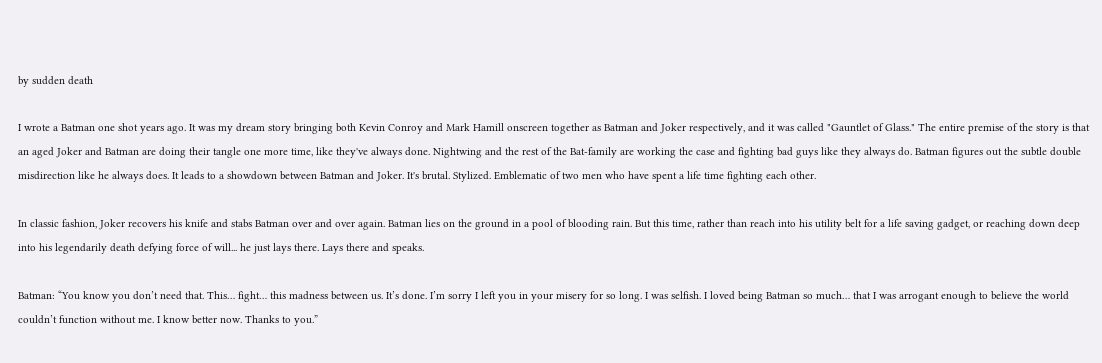by sudden death

I wrote a Batman one shot years ago. It was my dream story bringing both Kevin Conroy and Mark Hamill onscreen together as Batman and Joker respectively, and it was called "Gauntlet of Glass." The entire premise of the story is that an aged Joker and Batman are doing their tangle one more time, like they've always done. Nightwing and the rest of the Bat-family are working the case and fighting bad guys like they always do. Batman figures out the subtle double misdirection like he always does. It leads to a showdown between Batman and Joker. It's brutal. Stylized. Emblematic of two men who have spent a life time fighting each other.

In classic fashion, Joker recovers his knife and stabs Batman over and over again. Batman lies on the ground in a pool of blooding rain. But this time, rather than reach into his utility belt for a life saving gadget, or reaching down deep into his legendarily death defying force of will... he just lays there. Lays there and speaks.

Batman: “You know you don’t need that. This… fight… this madness between us. It’s done. I’m sorry I left you in your misery for so long. I was selfish. I loved being Batman so much… that I was arrogant enough to believe the world couldn’t function without me. I know better now. Thanks to you.”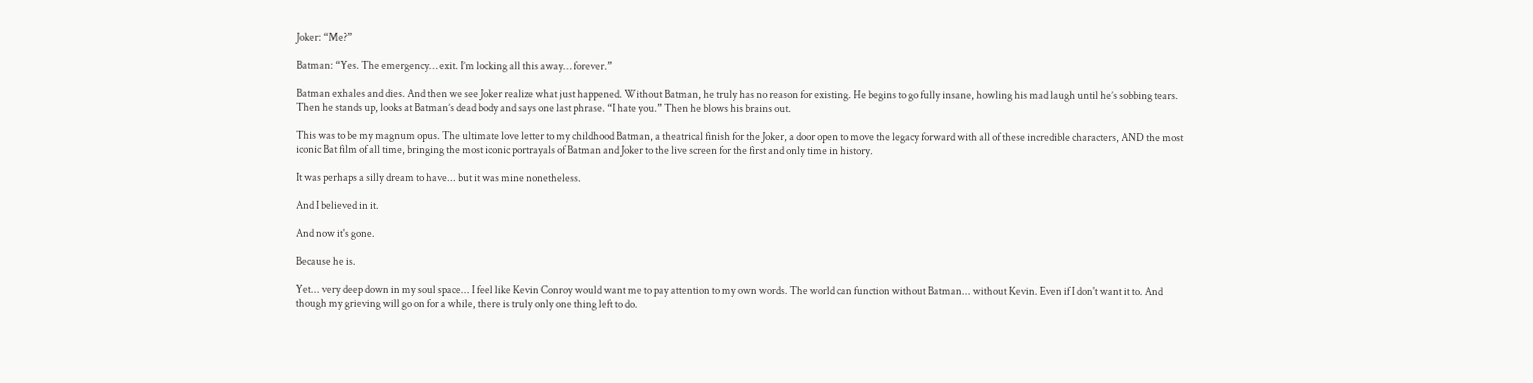Joker: “Me?”

Batman: “Yes. The emergency… exit. I’m locking all this away… forever.”

Batman exhales and dies. And then we see Joker realize what just happened. Without Batman, he truly has no reason for existing. He begins to go fully insane, howling his mad laugh until he’s sobbing tears. Then he stands up, looks at Batman’s dead body and says one last phrase. “I hate you.” Then he blows his brains out.

This was to be my magnum opus. The ultimate love letter to my childhood Batman, a theatrical finish for the Joker, a door open to move the legacy forward with all of these incredible characters, AND the most iconic Bat film of all time, bringing the most iconic portrayals of Batman and Joker to the live screen for the first and only time in history.

It was perhaps a silly dream to have... but it was mine nonetheless.

And I believed in it.

And now it's gone.

Because he is.

Yet... very deep down in my soul space... I feel like Kevin Conroy would want me to pay attention to my own words. The world can function without Batman... without Kevin. Even if I don't want it to. And though my grieving will go on for a while, there is truly only one thing left to do.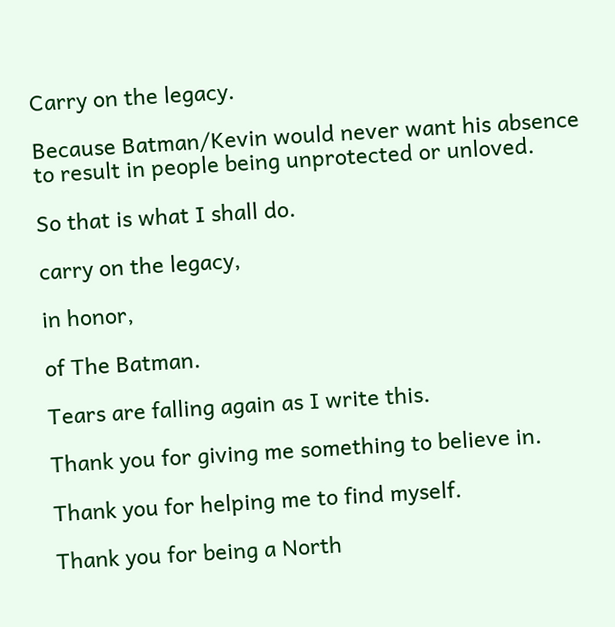Carry on the legacy.

Because Batman/Kevin would never want his absence to result in people being unprotected or unloved.

So that is what I shall do.

carry on the legacy,

in honor,

of The Batman.

Tears are falling again as I write this.

Thank you for giving me something to believe in.

Thank you for helping me to find myself.

Thank you for being a North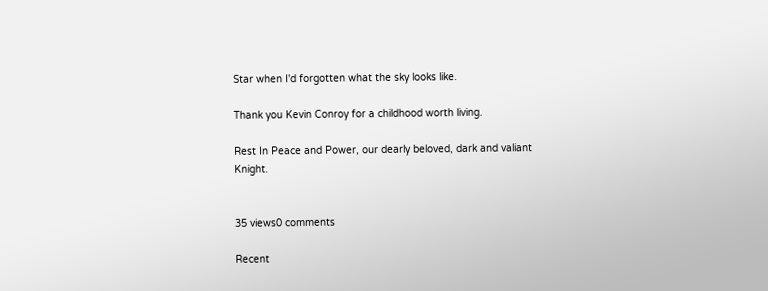Star when I'd forgotten what the sky looks like.

Thank you Kevin Conroy for a childhood worth living.

Rest In Peace and Power, our dearly beloved, dark and valiant Knight.


35 views0 comments

Recent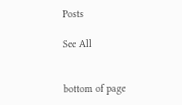Posts

See All


bottom of page